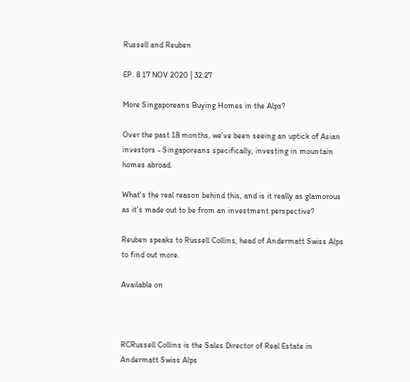Russell and Reuben

EP. 8 17 NOV 2020 | 32:27

More Singaporeans Buying Homes in the Alps?

Over the past 18 months, we've been seeing an uptick of Asian investors - Singaporeans specifically, investing in mountain homes abroad.

What's the real reason behind this, and is it really as glamorous as it's made out to be from an investment perspective?

Reuben speaks to Russell Collins, head of Andermatt Swiss Alps to find out more.

Available on



RCRussell Collins is the Sales Director of Real Estate in Andermatt Swiss Alps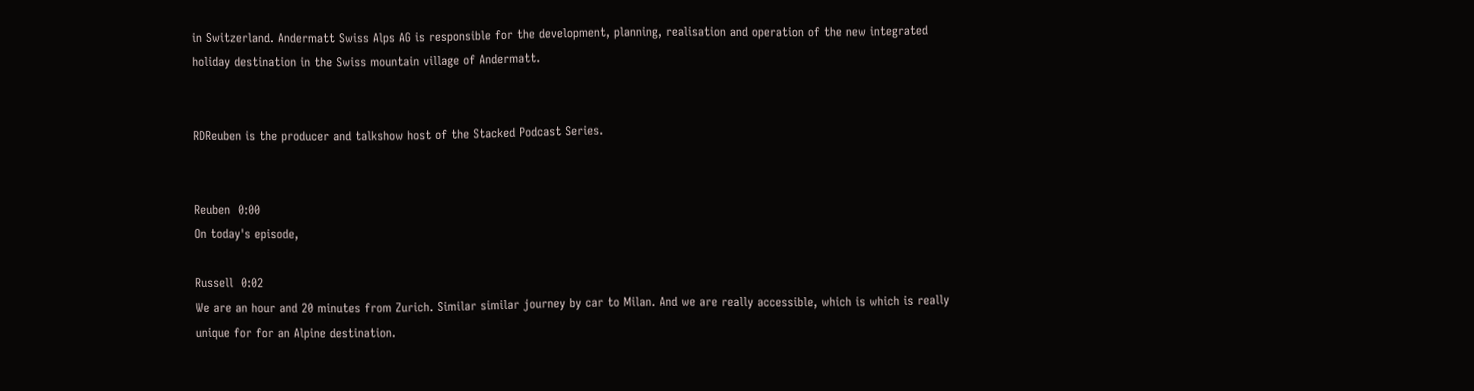in Switzerland. Andermatt Swiss Alps AG is responsible for the development, planning, realisation and operation of the new integrated holiday destination in the Swiss mountain village of Andermatt.


RDReuben is the producer and talkshow host of the Stacked Podcast Series.


Reuben  0:00
On today's episode,

Russell  0:02
We are an hour and 20 minutes from Zurich. Similar similar journey by car to Milan. And we are really accessible, which is which is really unique for for an Alpine destination.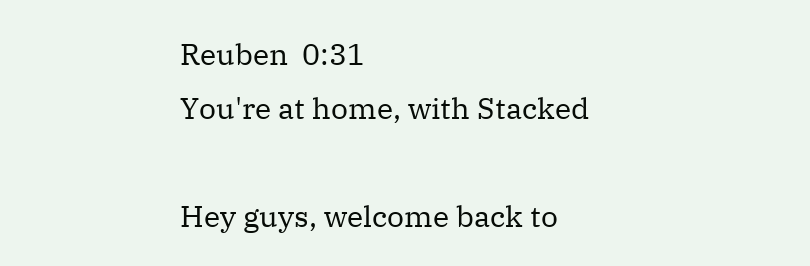Reuben  0:31
You're at home, with Stacked

Hey guys, welcome back to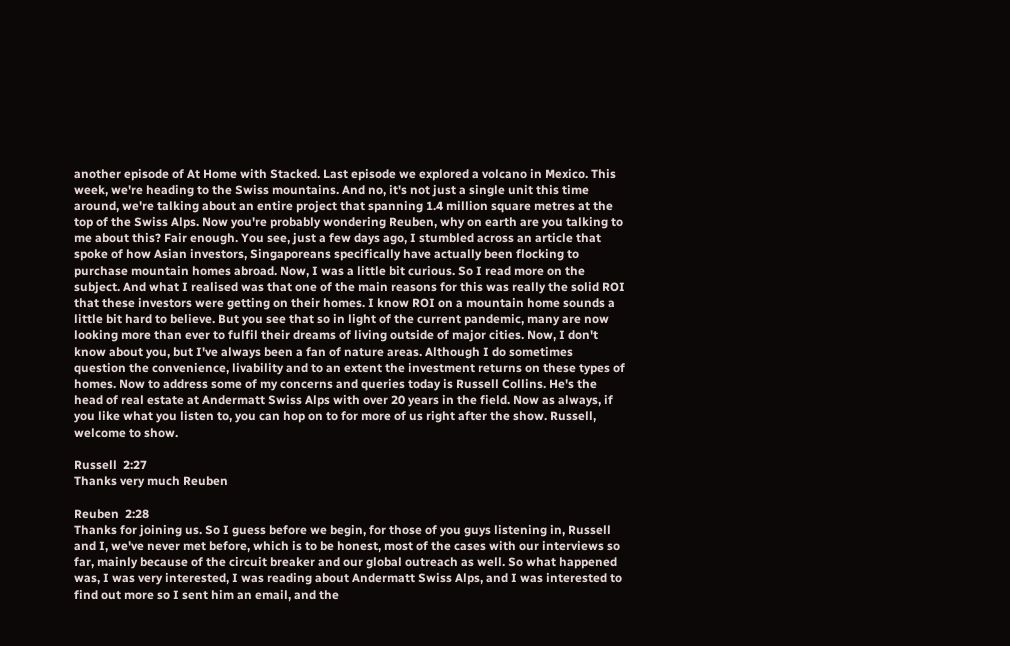another episode of At Home with Stacked. Last episode we explored a volcano in Mexico. This week, we're heading to the Swiss mountains. And no, it's not just a single unit this time around, we're talking about an entire project that spanning 1.4 million square metres at the top of the Swiss Alps. Now you're probably wondering Reuben, why on earth are you talking to me about this? Fair enough. You see, just a few days ago, I stumbled across an article that spoke of how Asian investors, Singaporeans specifically have actually been flocking to purchase mountain homes abroad. Now, I was a little bit curious. So I read more on the subject. And what I realised was that one of the main reasons for this was really the solid ROI that these investors were getting on their homes. I know ROI on a mountain home sounds a little bit hard to believe. But you see that so in light of the current pandemic, many are now looking more than ever to fulfil their dreams of living outside of major cities. Now, I don't know about you, but I've always been a fan of nature areas. Although I do sometimes question the convenience, livability and to an extent the investment returns on these types of homes. Now to address some of my concerns and queries today is Russell Collins. He's the head of real estate at Andermatt Swiss Alps with over 20 years in the field. Now as always, if you like what you listen to, you can hop on to for more of us right after the show. Russell, welcome to show.

Russell  2:27
Thanks very much Reuben

Reuben  2:28
Thanks for joining us. So I guess before we begin, for those of you guys listening in, Russell and I, we've never met before, which is to be honest, most of the cases with our interviews so far, mainly because of the circuit breaker and our global outreach as well. So what happened was, I was very interested, I was reading about Andermatt Swiss Alps, and I was interested to find out more so I sent him an email, and the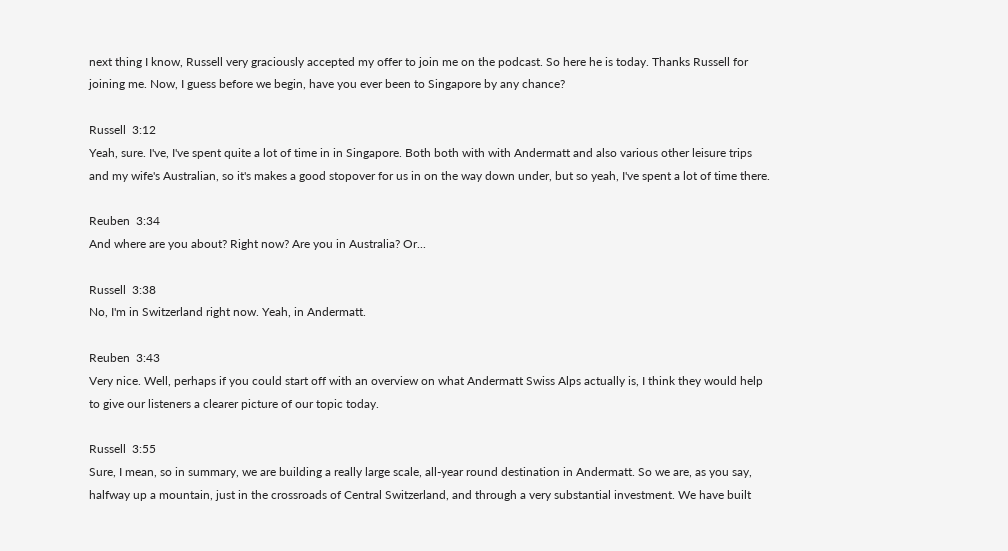next thing I know, Russell very graciously accepted my offer to join me on the podcast. So here he is today. Thanks Russell for joining me. Now, I guess before we begin, have you ever been to Singapore by any chance?

Russell  3:12
Yeah, sure. I've, I've spent quite a lot of time in in Singapore. Both both with with Andermatt and also various other leisure trips and my wife's Australian, so it's makes a good stopover for us in on the way down under, but so yeah, I've spent a lot of time there.

Reuben  3:34
And where are you about? Right now? Are you in Australia? Or...

Russell  3:38
No, I'm in Switzerland right now. Yeah, in Andermatt.

Reuben  3:43
Very nice. Well, perhaps if you could start off with an overview on what Andermatt Swiss Alps actually is, I think they would help to give our listeners a clearer picture of our topic today.

Russell  3:55
Sure, I mean, so in summary, we are building a really large scale, all-year round destination in Andermatt. So we are, as you say, halfway up a mountain, just in the crossroads of Central Switzerland, and through a very substantial investment. We have built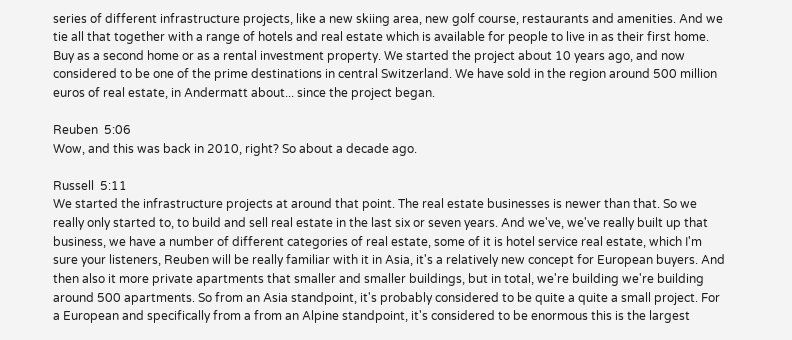series of different infrastructure projects, like a new skiing area, new golf course, restaurants and amenities. And we tie all that together with a range of hotels and real estate which is available for people to live in as their first home. Buy as a second home or as a rental investment property. We started the project about 10 years ago, and now considered to be one of the prime destinations in central Switzerland. We have sold in the region around 500 million euros of real estate, in Andermatt about... since the project began.

Reuben  5:06
Wow, and this was back in 2010, right? So about a decade ago.

Russell  5:11
We started the infrastructure projects at around that point. The real estate businesses is newer than that. So we really only started to, to build and sell real estate in the last six or seven years. And we've, we've really built up that business, we have a number of different categories of real estate, some of it is hotel service real estate, which I'm sure your listeners, Reuben will be really familiar with it in Asia, it's a relatively new concept for European buyers. And then also it more private apartments that smaller and smaller buildings, but in total, we're building we're building around 500 apartments. So from an Asia standpoint, it's probably considered to be quite a quite a small project. For a European and specifically from a from an Alpine standpoint, it's considered to be enormous this is the largest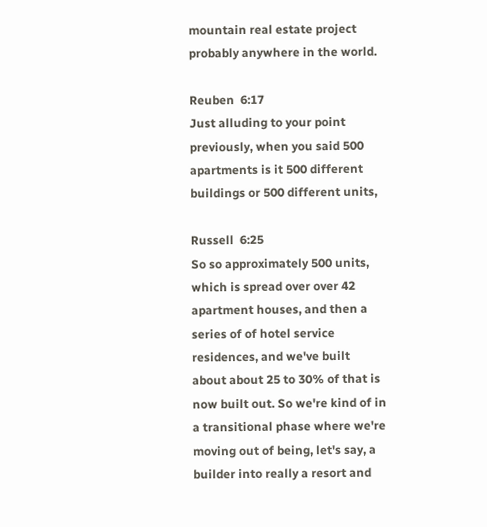mountain real estate project probably anywhere in the world.

Reuben  6:17
Just alluding to your point previously, when you said 500 apartments is it 500 different buildings or 500 different units,

Russell  6:25
So so approximately 500 units, which is spread over over 42 apartment houses, and then a series of of hotel service residences, and we've built about about 25 to 30% of that is now built out. So we're kind of in a transitional phase where we're moving out of being, let's say, a builder into really a resort and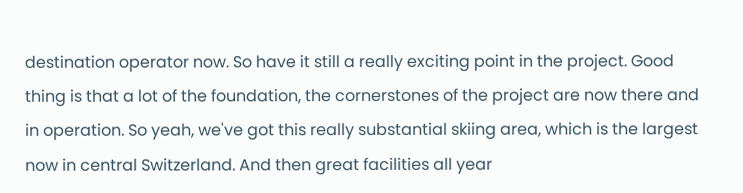destination operator now. So have it still a really exciting point in the project. Good thing is that a lot of the foundation, the cornerstones of the project are now there and in operation. So yeah, we've got this really substantial skiing area, which is the largest now in central Switzerland. And then great facilities all year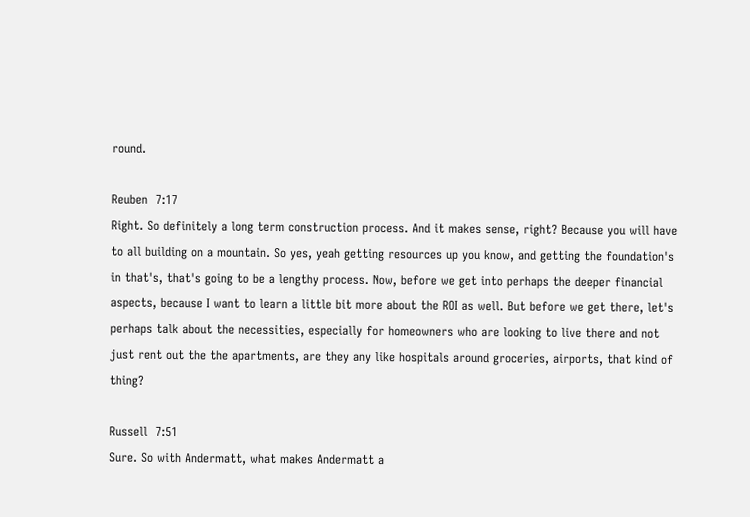round.

Reuben  7:17
Right. So definitely a long term construction process. And it makes sense, right? Because you will have to all building on a mountain. So yes, yeah getting resources up you know, and getting the foundation's in that's, that's going to be a lengthy process. Now, before we get into perhaps the deeper financial aspects, because I want to learn a little bit more about the ROI as well. But before we get there, let's perhaps talk about the necessities, especially for homeowners who are looking to live there and not just rent out the the apartments, are they any like hospitals around groceries, airports, that kind of thing?

Russell  7:51
Sure. So with Andermatt, what makes Andermatt a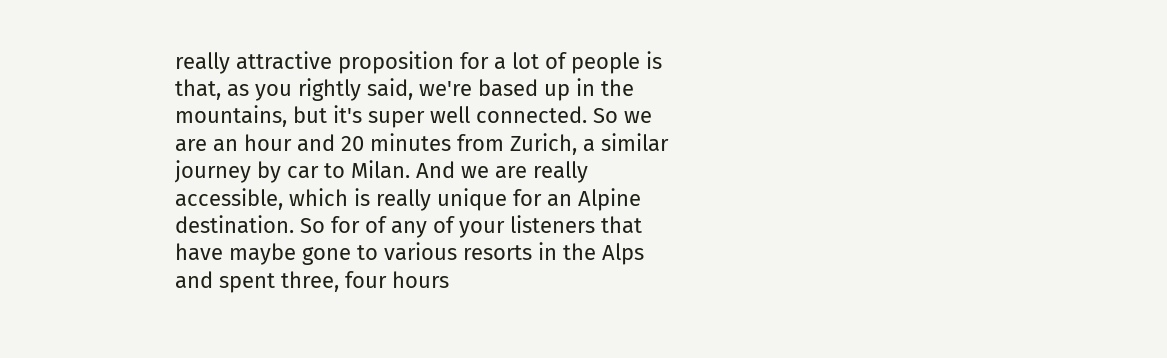really attractive proposition for a lot of people is that, as you rightly said, we're based up in the mountains, but it's super well connected. So we are an hour and 20 minutes from Zurich, a similar journey by car to Milan. And we are really accessible, which is really unique for an Alpine destination. So for of any of your listeners that have maybe gone to various resorts in the Alps and spent three, four hours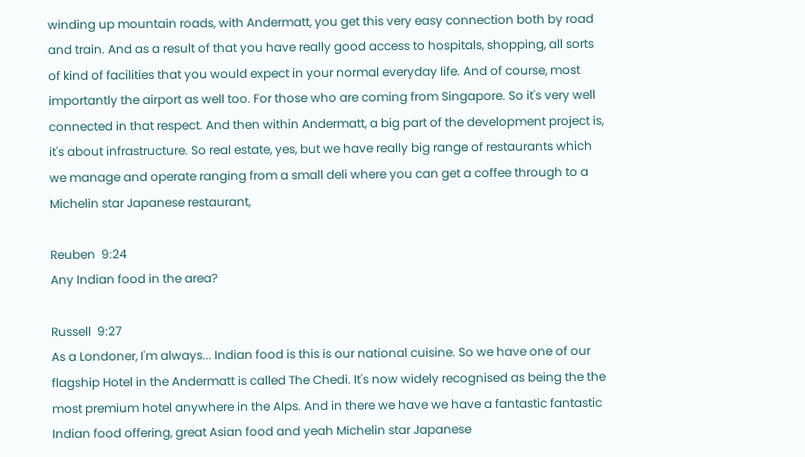winding up mountain roads, with Andermatt, you get this very easy connection both by road and train. And as a result of that you have really good access to hospitals, shopping, all sorts of kind of facilities that you would expect in your normal everyday life. And of course, most importantly the airport as well too. For those who are coming from Singapore. So it's very well connected in that respect. And then within Andermatt, a big part of the development project is, it's about infrastructure. So real estate, yes, but we have really big range of restaurants which we manage and operate ranging from a small deli where you can get a coffee through to a Michelin star Japanese restaurant,

Reuben  9:24
Any Indian food in the area?

Russell  9:27
As a Londoner, I'm always... Indian food is this is our national cuisine. So we have one of our flagship Hotel in the Andermatt is called The Chedi. It's now widely recognised as being the the most premium hotel anywhere in the Alps. And in there we have we have a fantastic fantastic Indian food offering, great Asian food and yeah Michelin star Japanese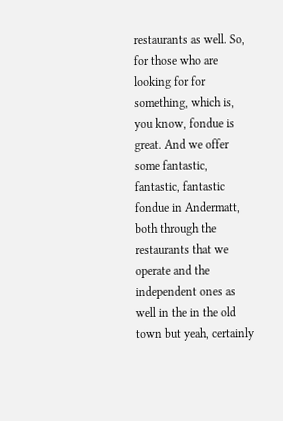restaurants as well. So, for those who are looking for for something, which is, you know, fondue is great. And we offer some fantastic, fantastic, fantastic fondue in Andermatt, both through the restaurants that we operate and the independent ones as well in the in the old town but yeah, certainly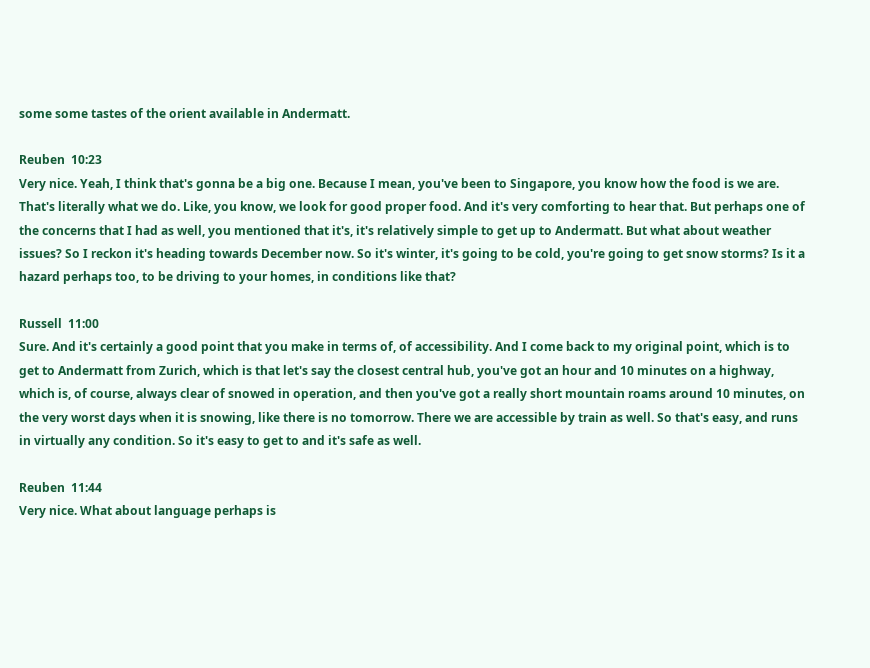some some tastes of the orient available in Andermatt.

Reuben  10:23
Very nice. Yeah, I think that's gonna be a big one. Because I mean, you've been to Singapore, you know how the food is we are. That's literally what we do. Like, you know, we look for good proper food. And it's very comforting to hear that. But perhaps one of the concerns that I had as well, you mentioned that it's, it's relatively simple to get up to Andermatt. But what about weather issues? So I reckon it's heading towards December now. So it's winter, it's going to be cold, you're going to get snow storms? Is it a hazard perhaps too, to be driving to your homes, in conditions like that?

Russell  11:00
Sure. And it's certainly a good point that you make in terms of, of accessibility. And I come back to my original point, which is to get to Andermatt from Zurich, which is that let's say the closest central hub, you've got an hour and 10 minutes on a highway, which is, of course, always clear of snowed in operation, and then you've got a really short mountain roams around 10 minutes, on the very worst days when it is snowing, like there is no tomorrow. There we are accessible by train as well. So that's easy, and runs in virtually any condition. So it's easy to get to and it's safe as well.

Reuben  11:44
Very nice. What about language perhaps is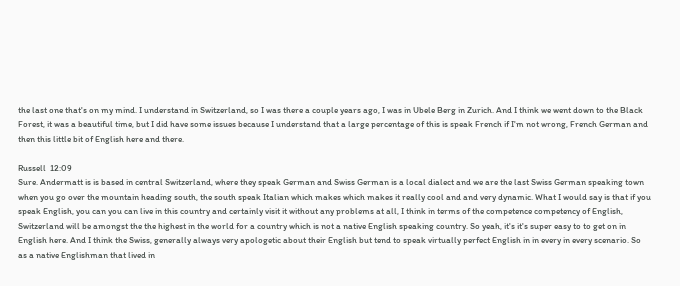the last one that's on my mind. I understand in Switzerland, so I was there a couple years ago, I was in Ubele Berg in Zurich. And I think we went down to the Black Forest, it was a beautiful time, but I did have some issues because I understand that a large percentage of this is speak French if I'm not wrong, French German and then this little bit of English here and there.

Russell  12:09
Sure. Andermatt is is based in central Switzerland, where they speak German and Swiss German is a local dialect and we are the last Swiss German speaking town when you go over the mountain heading south, the south speak Italian which makes which makes it really cool and and very dynamic. What I would say is that if you speak English, you can you can live in this country and certainly visit it without any problems at all, I think in terms of the competence competency of English, Switzerland will be amongst the the highest in the world for a country which is not a native English speaking country. So yeah, it's it's super easy to to get on in English here. And I think the Swiss, generally always very apologetic about their English but tend to speak virtually perfect English in in every in every scenario. So as a native Englishman that lived in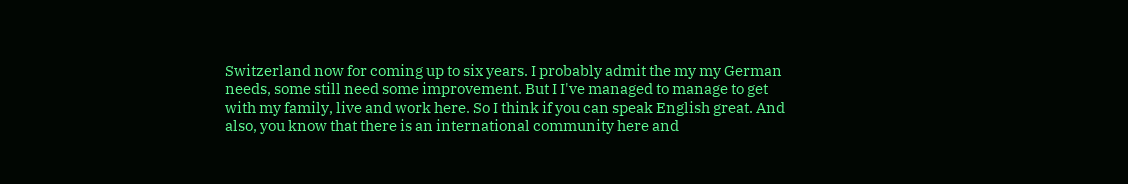Switzerland now for coming up to six years. I probably admit the my my German needs, some still need some improvement. But I I've managed to manage to get with my family, live and work here. So I think if you can speak English great. And also, you know that there is an international community here and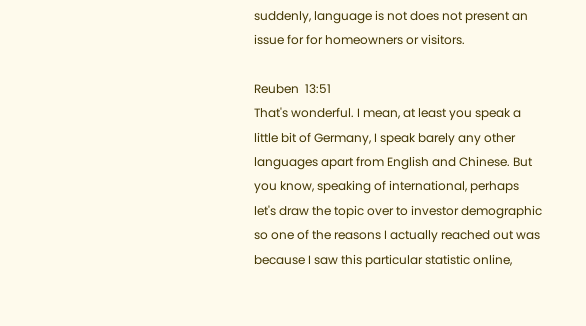suddenly, language is not does not present an issue for for homeowners or visitors.

Reuben  13:51
That's wonderful. I mean, at least you speak a little bit of Germany, I speak barely any other languages apart from English and Chinese. But you know, speaking of international, perhaps let's draw the topic over to investor demographic so one of the reasons I actually reached out was because I saw this particular statistic online,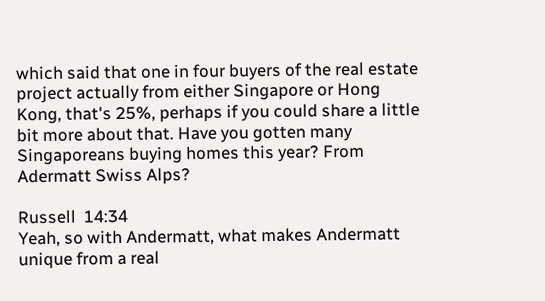which said that one in four buyers of the real estate project actually from either Singapore or Hong Kong, that's 25%, perhaps if you could share a little bit more about that. Have you gotten many Singaporeans buying homes this year? From Adermatt Swiss Alps?

Russell  14:34
Yeah, so with Andermatt, what makes Andermatt unique from a real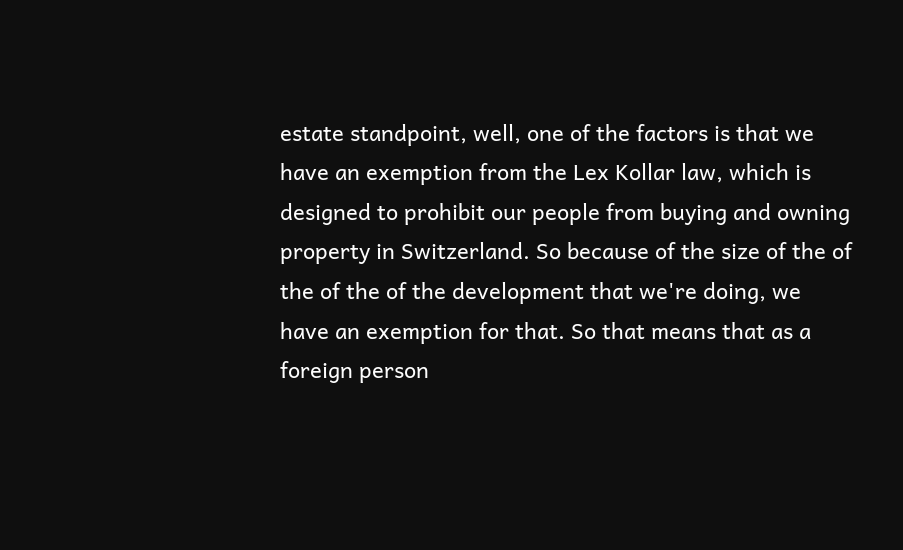estate standpoint, well, one of the factors is that we have an exemption from the Lex Kollar law, which is designed to prohibit our people from buying and owning property in Switzerland. So because of the size of the of the of the of the development that we're doing, we have an exemption for that. So that means that as a foreign person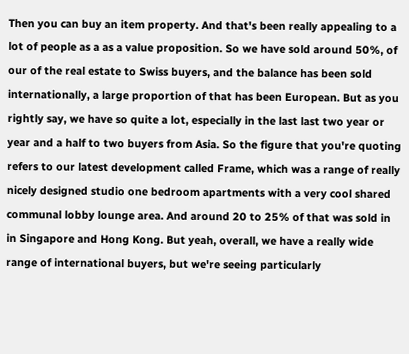Then you can buy an item property. And that's been really appealing to a lot of people as a as a value proposition. So we have sold around 50%, of our of the real estate to Swiss buyers, and the balance has been sold internationally, a large proportion of that has been European. But as you rightly say, we have so quite a lot, especially in the last last two year or year and a half to two buyers from Asia. So the figure that you're quoting refers to our latest development called Frame, which was a range of really nicely designed studio one bedroom apartments with a very cool shared communal lobby lounge area. And around 20 to 25% of that was sold in in Singapore and Hong Kong. But yeah, overall, we have a really wide range of international buyers, but we're seeing particularly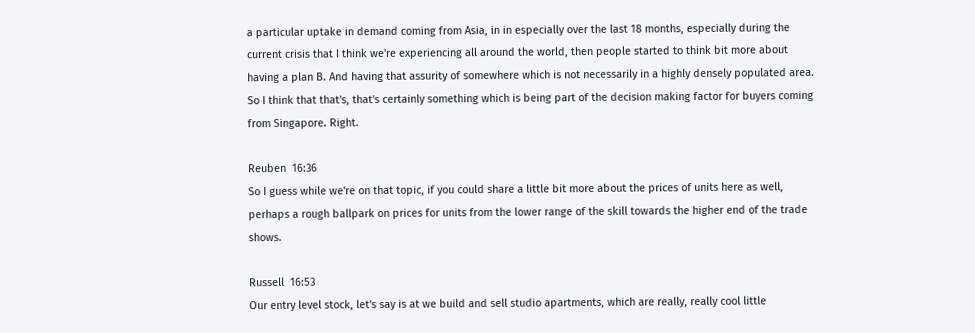a particular uptake in demand coming from Asia, in in especially over the last 18 months, especially during the current crisis that I think we're experiencing all around the world, then people started to think bit more about having a plan B. And having that assurity of somewhere which is not necessarily in a highly densely populated area. So I think that that's, that's certainly something which is being part of the decision making factor for buyers coming from Singapore. Right.

Reuben  16:36
So I guess while we're on that topic, if you could share a little bit more about the prices of units here as well, perhaps a rough ballpark on prices for units from the lower range of the skill towards the higher end of the trade shows.

Russell  16:53
Our entry level stock, let's say is at we build and sell studio apartments, which are really, really cool little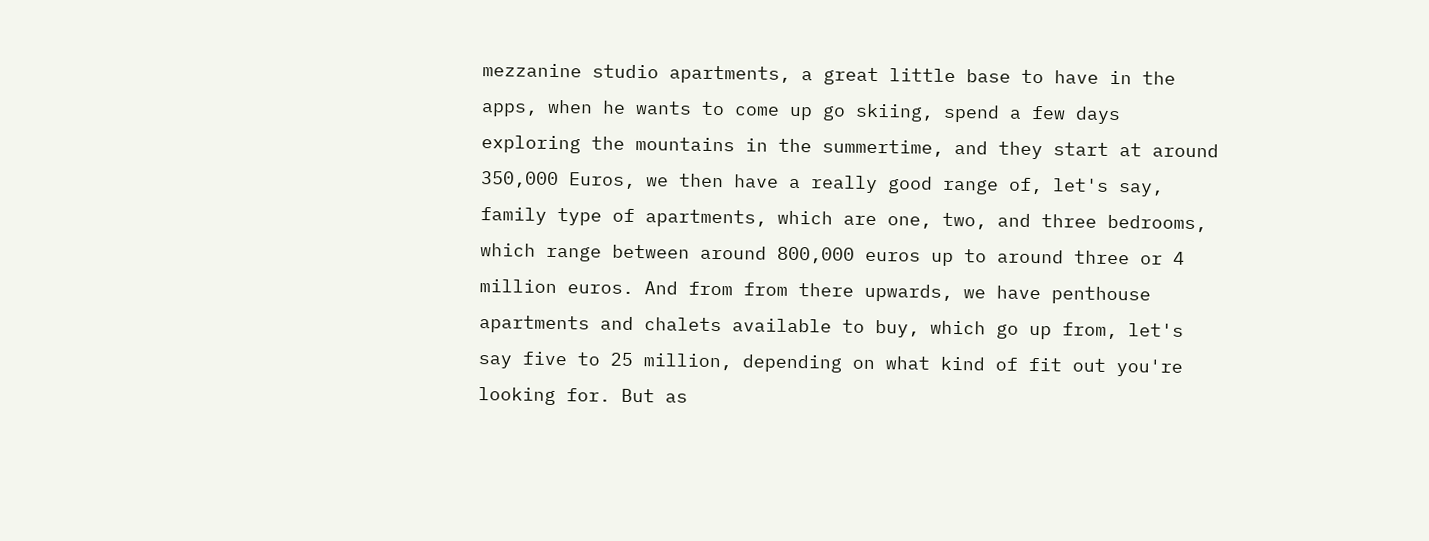mezzanine studio apartments, a great little base to have in the apps, when he wants to come up go skiing, spend a few days exploring the mountains in the summertime, and they start at around 350,000 Euros, we then have a really good range of, let's say, family type of apartments, which are one, two, and three bedrooms, which range between around 800,000 euros up to around three or 4 million euros. And from from there upwards, we have penthouse apartments and chalets available to buy, which go up from, let's say five to 25 million, depending on what kind of fit out you're looking for. But as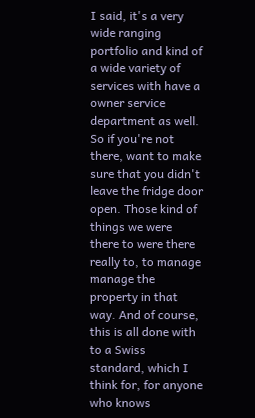I said, it's a very wide ranging portfolio and kind of a wide variety of services with have a owner service department as well. So if you're not there, want to make sure that you didn't leave the fridge door open. Those kind of things we were there to were there really to, to manage manage the property in that way. And of course, this is all done with to a Swiss standard, which I think for, for anyone who knows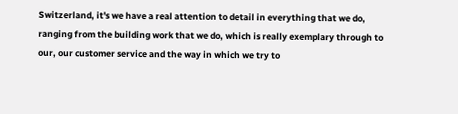Switzerland, it's we have a real attention to detail in everything that we do, ranging from the building work that we do, which is really exemplary through to our, our customer service and the way in which we try to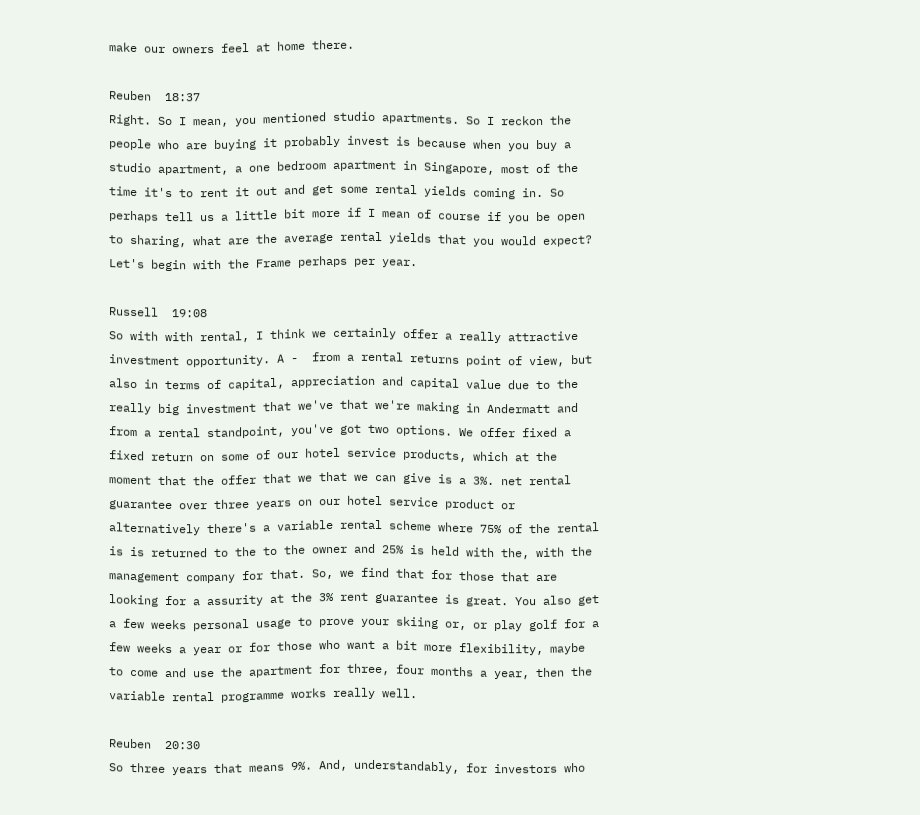make our owners feel at home there.

Reuben  18:37
Right. So I mean, you mentioned studio apartments. So I reckon the people who are buying it probably invest is because when you buy a studio apartment, a one bedroom apartment in Singapore, most of the time it's to rent it out and get some rental yields coming in. So perhaps tell us a little bit more if I mean of course if you be open to sharing, what are the average rental yields that you would expect? Let's begin with the Frame perhaps per year.

Russell  19:08
So with with rental, I think we certainly offer a really attractive investment opportunity. A -  from a rental returns point of view, but also in terms of capital, appreciation and capital value due to the really big investment that we've that we're making in Andermatt and from a rental standpoint, you've got two options. We offer fixed a fixed return on some of our hotel service products, which at the moment that the offer that we that we can give is a 3%. net rental guarantee over three years on our hotel service product or alternatively there's a variable rental scheme where 75% of the rental is is returned to the to the owner and 25% is held with the, with the management company for that. So, we find that for those that are looking for a assurity at the 3% rent guarantee is great. You also get a few weeks personal usage to prove your skiing or, or play golf for a few weeks a year or for those who want a bit more flexibility, maybe to come and use the apartment for three, four months a year, then the variable rental programme works really well.

Reuben  20:30
So three years that means 9%. And, understandably, for investors who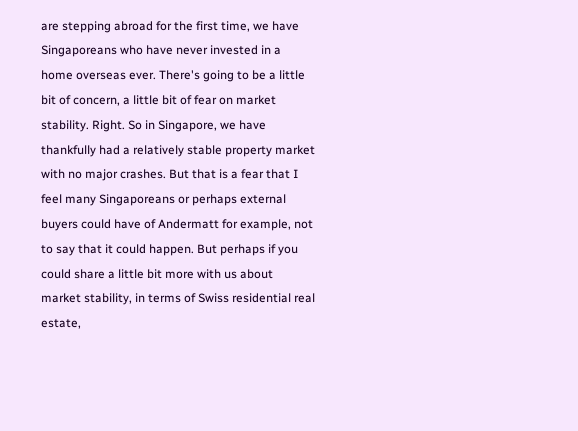are stepping abroad for the first time, we have Singaporeans who have never invested in a home overseas ever. There's going to be a little bit of concern, a little bit of fear on market stability. Right. So in Singapore, we have thankfully had a relatively stable property market with no major crashes. But that is a fear that I feel many Singaporeans or perhaps external buyers could have of Andermatt for example, not to say that it could happen. But perhaps if you could share a little bit more with us about market stability, in terms of Swiss residential real estate,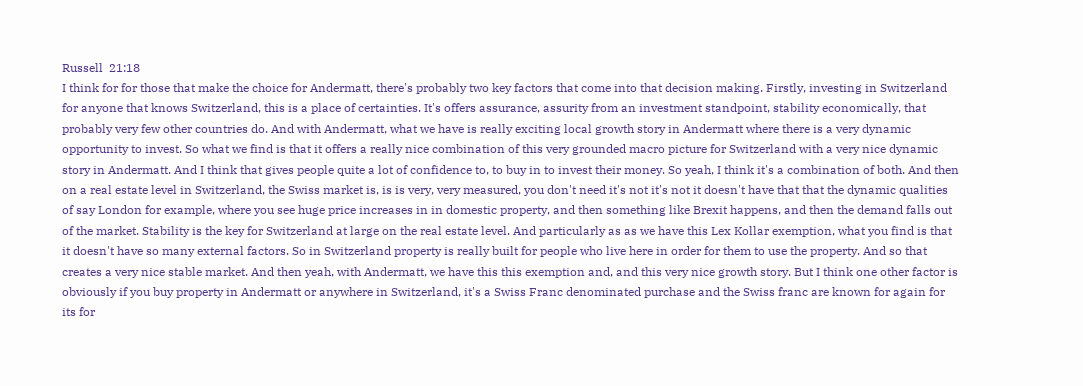Russell  21:18
I think for for those that make the choice for Andermatt, there's probably two key factors that come into that decision making. Firstly, investing in Switzerland for anyone that knows Switzerland, this is a place of certainties. It's offers assurance, assurity from an investment standpoint, stability economically, that probably very few other countries do. And with Andermatt, what we have is really exciting local growth story in Andermatt where there is a very dynamic opportunity to invest. So what we find is that it offers a really nice combination of this very grounded macro picture for Switzerland with a very nice dynamic story in Andermatt. And I think that gives people quite a lot of confidence to, to buy in to invest their money. So yeah, I think it's a combination of both. And then on a real estate level in Switzerland, the Swiss market is, is is very, very measured, you don't need it's not it's not it doesn't have that that the dynamic qualities of say London for example, where you see huge price increases in in domestic property, and then something like Brexit happens, and then the demand falls out of the market. Stability is the key for Switzerland at large on the real estate level. And particularly as as we have this Lex Kollar exemption, what you find is that it doesn't have so many external factors. So in Switzerland property is really built for people who live here in order for them to use the property. And so that creates a very nice stable market. And then yeah, with Andermatt, we have this this exemption and, and this very nice growth story. But I think one other factor is obviously if you buy property in Andermatt or anywhere in Switzerland, it's a Swiss Franc denominated purchase and the Swiss franc are known for again for its for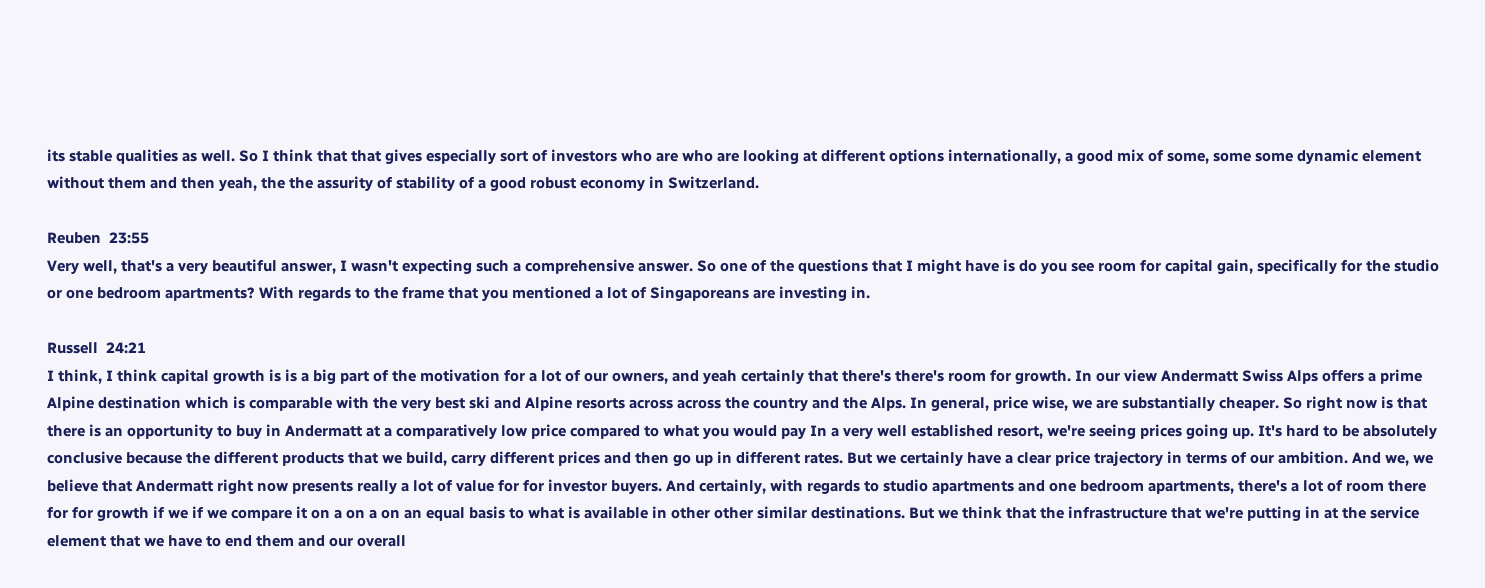its stable qualities as well. So I think that that gives especially sort of investors who are who are looking at different options internationally, a good mix of some, some some dynamic element without them and then yeah, the the assurity of stability of a good robust economy in Switzerland.

Reuben  23:55
Very well, that's a very beautiful answer, I wasn't expecting such a comprehensive answer. So one of the questions that I might have is do you see room for capital gain, specifically for the studio or one bedroom apartments? With regards to the frame that you mentioned a lot of Singaporeans are investing in.

Russell  24:21
I think, I think capital growth is is a big part of the motivation for a lot of our owners, and yeah certainly that there's there's room for growth. In our view Andermatt Swiss Alps offers a prime Alpine destination which is comparable with the very best ski and Alpine resorts across across the country and the Alps. In general, price wise, we are substantially cheaper. So right now is that there is an opportunity to buy in Andermatt at a comparatively low price compared to what you would pay In a very well established resort, we're seeing prices going up. It's hard to be absolutely conclusive because the different products that we build, carry different prices and then go up in different rates. But we certainly have a clear price trajectory in terms of our ambition. And we, we believe that Andermatt right now presents really a lot of value for for investor buyers. And certainly, with regards to studio apartments and one bedroom apartments, there's a lot of room there for for growth if we if we compare it on a on a on an equal basis to what is available in other other similar destinations. But we think that the infrastructure that we're putting in at the service element that we have to end them and our overall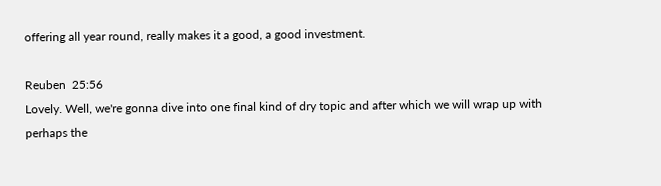offering all year round, really makes it a good, a good investment.

Reuben  25:56
Lovely. Well, we're gonna dive into one final kind of dry topic and after which we will wrap up with perhaps the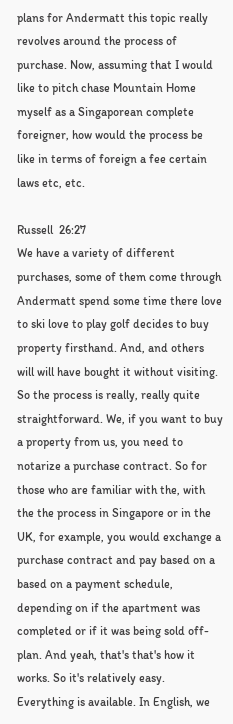plans for Andermatt this topic really revolves around the process of purchase. Now, assuming that I would like to pitch chase Mountain Home myself as a Singaporean complete foreigner, how would the process be like in terms of foreign a fee certain laws etc, etc.

Russell  26:27
We have a variety of different purchases, some of them come through Andermatt spend some time there love to ski love to play golf decides to buy property firsthand. And, and others will will have bought it without visiting. So the process is really, really quite straightforward. We, if you want to buy a property from us, you need to notarize a purchase contract. So for those who are familiar with the, with the the process in Singapore or in the UK, for example, you would exchange a purchase contract and pay based on a based on a payment schedule, depending on if the apartment was completed or if it was being sold off-plan. And yeah, that's that's how it works. So it's relatively easy. Everything is available. In English, we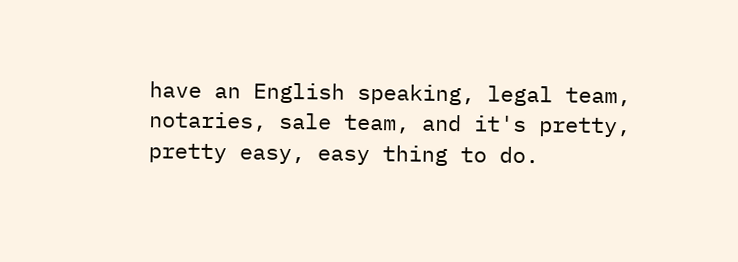have an English speaking, legal team, notaries, sale team, and it's pretty, pretty easy, easy thing to do.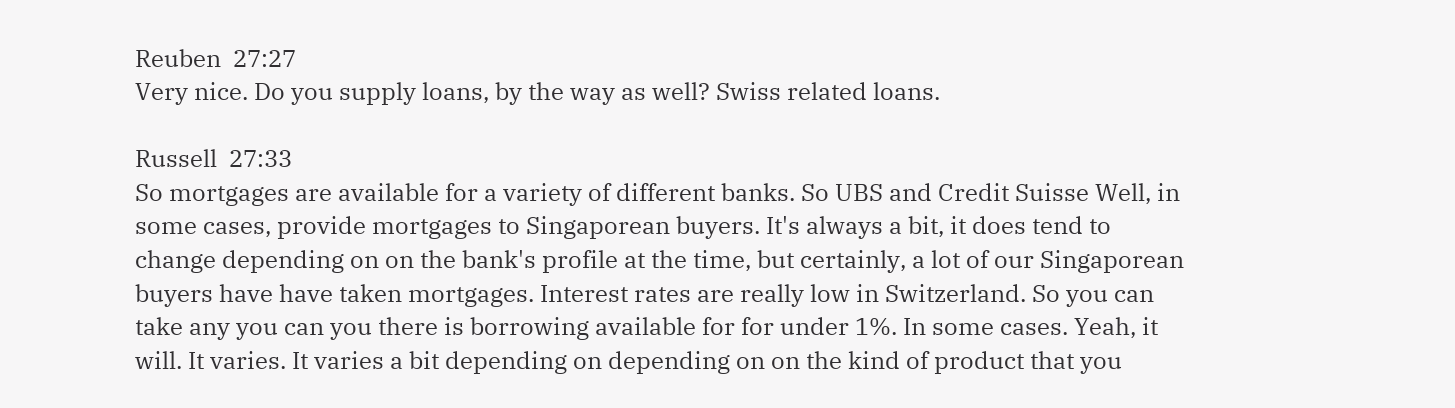Reuben  27:27
Very nice. Do you supply loans, by the way as well? Swiss related loans.

Russell  27:33
So mortgages are available for a variety of different banks. So UBS and Credit Suisse Well, in some cases, provide mortgages to Singaporean buyers. It's always a bit, it does tend to change depending on on the bank's profile at the time, but certainly, a lot of our Singaporean buyers have have taken mortgages. Interest rates are really low in Switzerland. So you can take any you can you there is borrowing available for for under 1%. In some cases. Yeah, it will. It varies. It varies a bit depending on depending on on the kind of product that you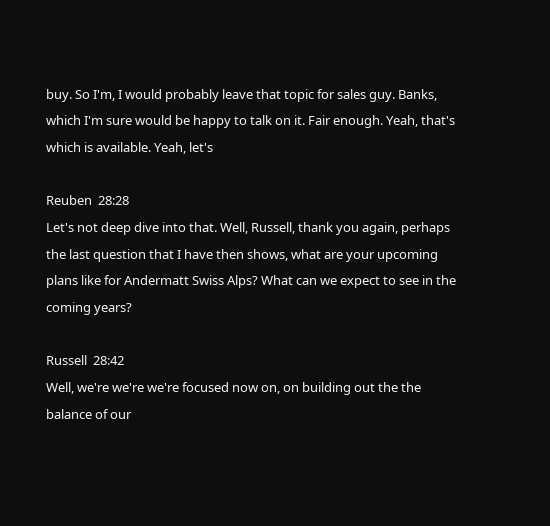buy. So I'm, I would probably leave that topic for sales guy. Banks, which I'm sure would be happy to talk on it. Fair enough. Yeah, that's which is available. Yeah, let's

Reuben  28:28
Let's not deep dive into that. Well, Russell, thank you again, perhaps the last question that I have then shows, what are your upcoming plans like for Andermatt Swiss Alps? What can we expect to see in the coming years?

Russell  28:42
Well, we're we're we're focused now on, on building out the the balance of our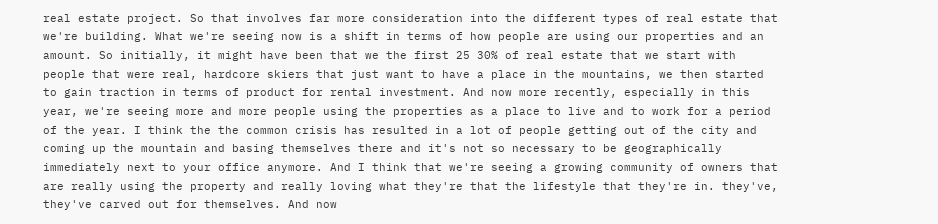real estate project. So that involves far more consideration into the different types of real estate that we're building. What we're seeing now is a shift in terms of how people are using our properties and an amount. So initially, it might have been that we the first 25 30% of real estate that we start with people that were real, hardcore skiers that just want to have a place in the mountains, we then started to gain traction in terms of product for rental investment. And now more recently, especially in this year, we're seeing more and more people using the properties as a place to live and to work for a period of the year. I think the the common crisis has resulted in a lot of people getting out of the city and coming up the mountain and basing themselves there and it's not so necessary to be geographically immediately next to your office anymore. And I think that we're seeing a growing community of owners that are really using the property and really loving what they're that the lifestyle that they're in. they've, they've carved out for themselves. And now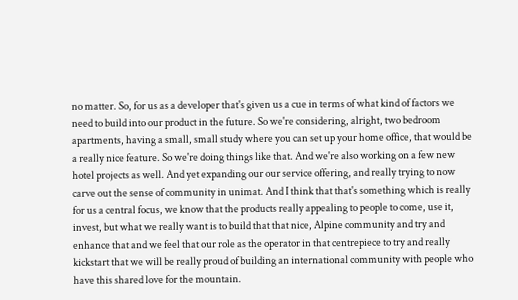no matter. So, for us as a developer that's given us a cue in terms of what kind of factors we need to build into our product in the future. So we're considering, alright, two bedroom apartments, having a small, small study where you can set up your home office, that would be a really nice feature. So we're doing things like that. And we're also working on a few new hotel projects as well. And yet expanding our our service offering, and really trying to now carve out the sense of community in unimat. And I think that that's something which is really for us a central focus, we know that the products really appealing to people to come, use it, invest, but what we really want is to build that that nice, Alpine community and try and enhance that and we feel that our role as the operator in that centrepiece to try and really kickstart that we will be really proud of building an international community with people who have this shared love for the mountain.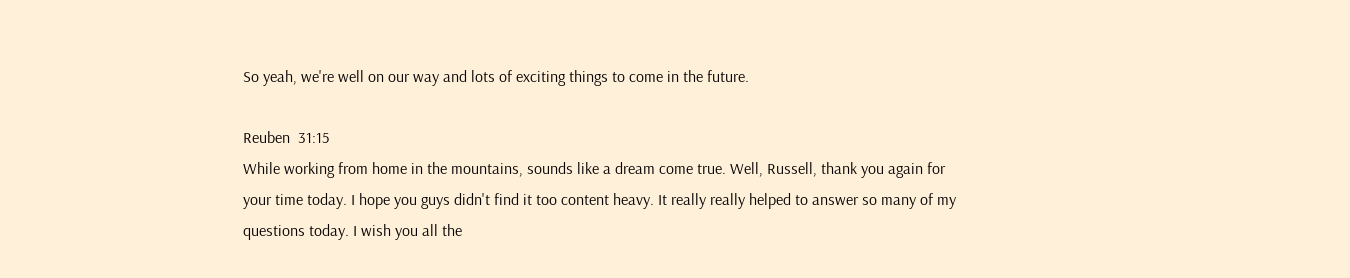So yeah, we're well on our way and lots of exciting things to come in the future.

Reuben  31:15
While working from home in the mountains, sounds like a dream come true. Well, Russell, thank you again for your time today. I hope you guys didn't find it too content heavy. It really really helped to answer so many of my questions today. I wish you all the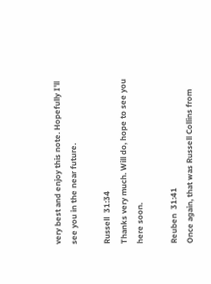very best and enjoy this note. Hopefully I'll see you in the near future.

Russell  31:34
Thanks very much. Will do, hope to see you here soon.

Reuben  31:41
Once again, that was Russell Collins from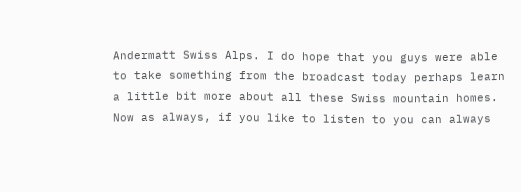Andermatt Swiss Alps. I do hope that you guys were able to take something from the broadcast today perhaps learn a little bit more about all these Swiss mountain homes. Now as always, if you like to listen to you can always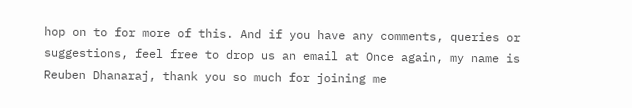hop on to for more of this. And if you have any comments, queries or suggestions, feel free to drop us an email at Once again, my name is Reuben Dhanaraj, thank you so much for joining me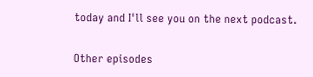today and I'll see you on the next podcast.

Other episodes